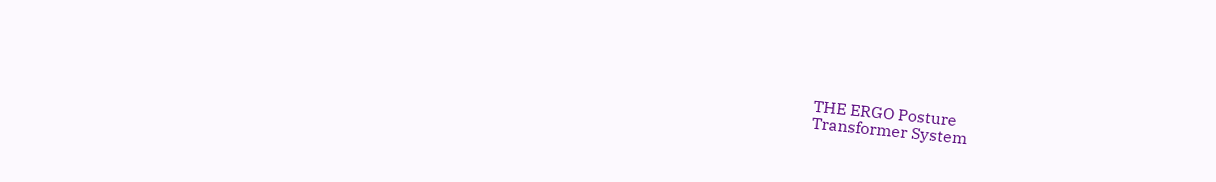THE ERGO Posture
Transformer System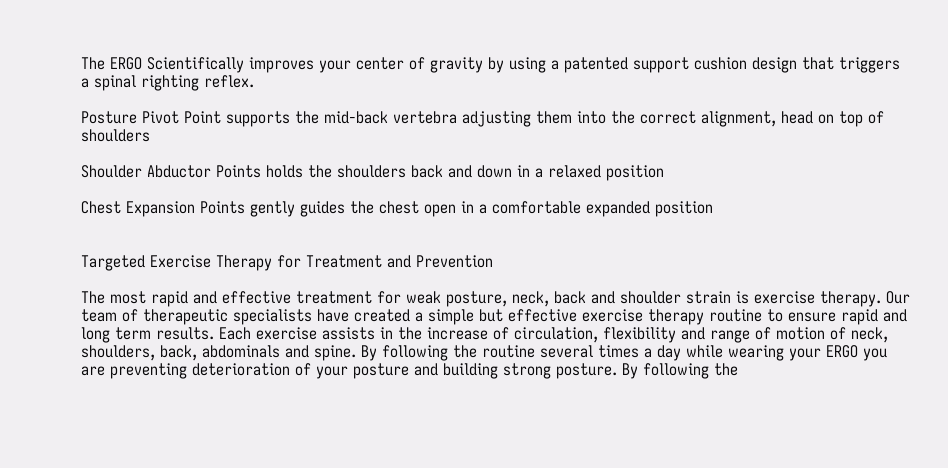The ERGO Scientifically improves your center of gravity by using a patented support cushion design that triggers a spinal righting reflex.

Posture Pivot Point supports the mid-back vertebra adjusting them into the correct alignment, head on top of shoulders

Shoulder Abductor Points holds the shoulders back and down in a relaxed position

Chest Expansion Points gently guides the chest open in a comfortable expanded position


Targeted Exercise Therapy for Treatment and Prevention

The most rapid and effective treatment for weak posture, neck, back and shoulder strain is exercise therapy. Our team of therapeutic specialists have created a simple but effective exercise therapy routine to ensure rapid and long term results. Each exercise assists in the increase of circulation, flexibility and range of motion of neck, shoulders, back, abdominals and spine. By following the routine several times a day while wearing your ERGO you are preventing deterioration of your posture and building strong posture. By following the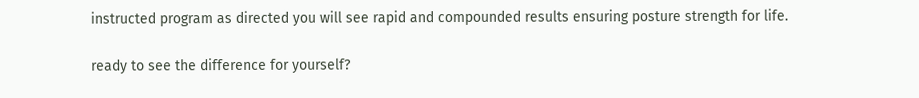instructed program as directed you will see rapid and compounded results ensuring posture strength for life.

ready to see the difference for yourself?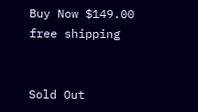Buy Now $149.00 free shipping


Sold Out